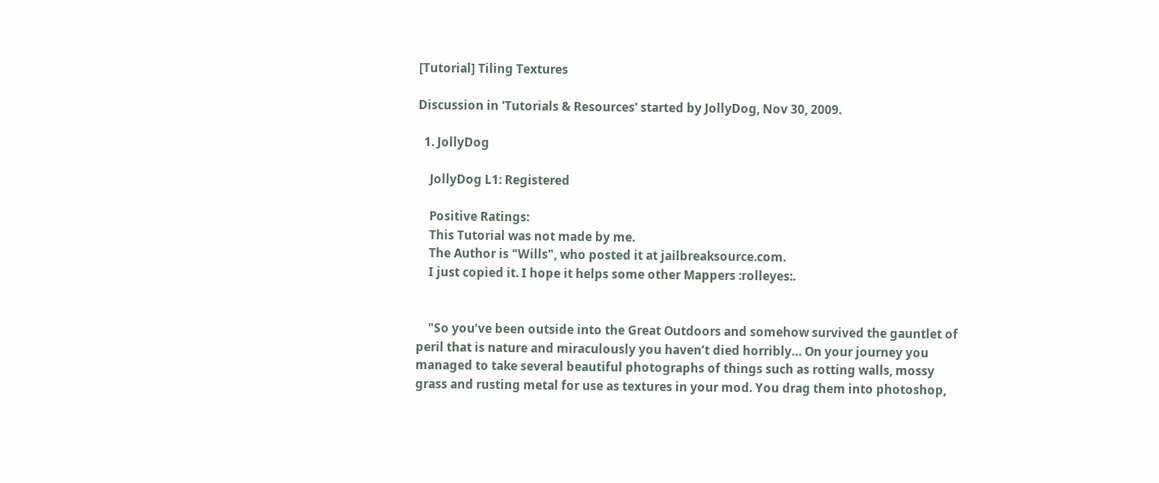[Tutorial] Tiling Textures

Discussion in 'Tutorials & Resources' started by JollyDog, Nov 30, 2009.

  1. JollyDog

    JollyDog L1: Registered

    Positive Ratings:
    This Tutorial was not made by me.
    The Author is "Wills", who posted it at jailbreaksource.com.
    I just copied it. I hope it helps some other Mappers :rolleyes:.


    "So you’ve been outside into the Great Outdoors and somehow survived the gauntlet of peril that is nature and miraculously you haven’t died horribly… On your journey you managed to take several beautiful photographs of things such as rotting walls, mossy grass and rusting metal for use as textures in your mod. You drag them into photoshop,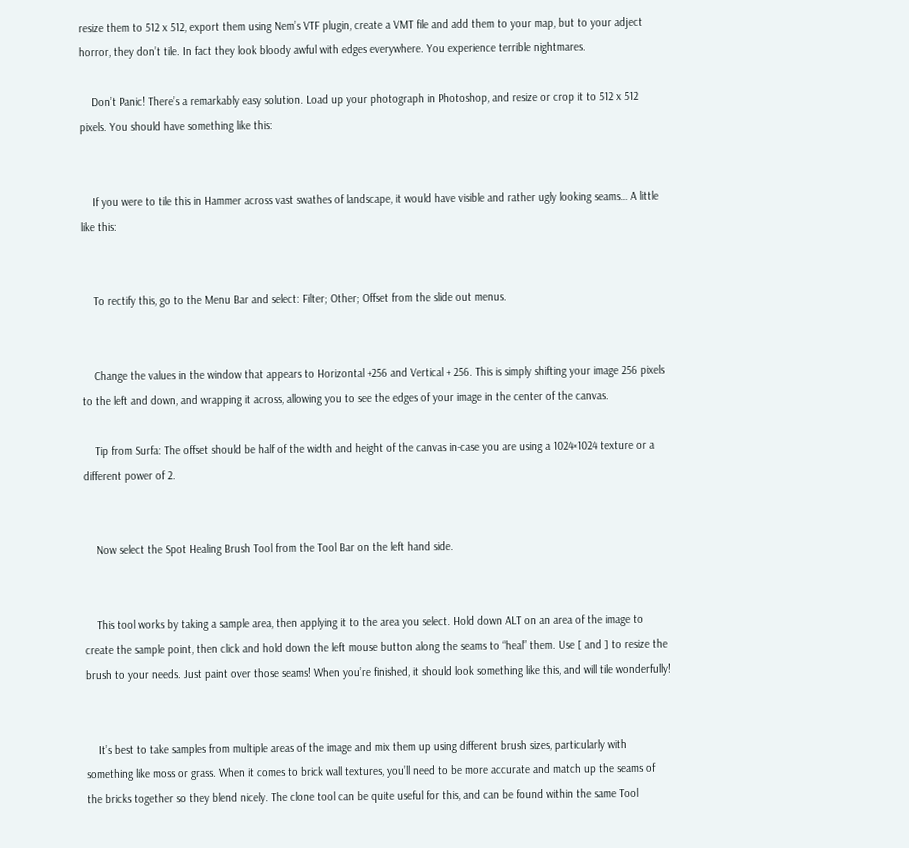resize them to 512 x 512, export them using Nem’s VTF plugin, create a VMT file and add them to your map, but to your adject horror, they don’t tile. In fact they look bloody awful with edges everywhere. You experience terrible nightmares.

    Don’t Panic! There’s a remarkably easy solution. Load up your photograph in Photoshop, and resize or crop it to 512 x 512 pixels. You should have something like this:


    If you were to tile this in Hammer across vast swathes of landscape, it would have visible and rather ugly looking seams… A little like this:


    To rectify this, go to the Menu Bar and select: Filter; Other; Offset from the slide out menus.


    Change the values in the window that appears to Horizontal +256 and Vertical + 256. This is simply shifting your image 256 pixels to the left and down, and wrapping it across, allowing you to see the edges of your image in the center of the canvas.

    Tip from Surfa: The offset should be half of the width and height of the canvas in-case you are using a 1024×1024 texture or a different power of 2.


    Now select the Spot Healing Brush Tool from the Tool Bar on the left hand side.


    This tool works by taking a sample area, then applying it to the area you select. Hold down ALT on an area of the image to create the sample point, then click and hold down the left mouse button along the seams to “heal” them. Use [ and ] to resize the brush to your needs. Just paint over those seams! When you’re finished, it should look something like this, and will tile wonderfully!


    It’s best to take samples from multiple areas of the image and mix them up using different brush sizes, particularly with something like moss or grass. When it comes to brick wall textures, you’ll need to be more accurate and match up the seams of the bricks together so they blend nicely. The clone tool can be quite useful for this, and can be found within the same Tool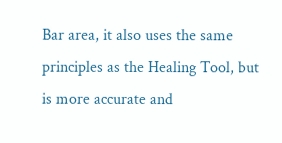Bar area, it also uses the same principles as the Healing Tool, but is more accurate and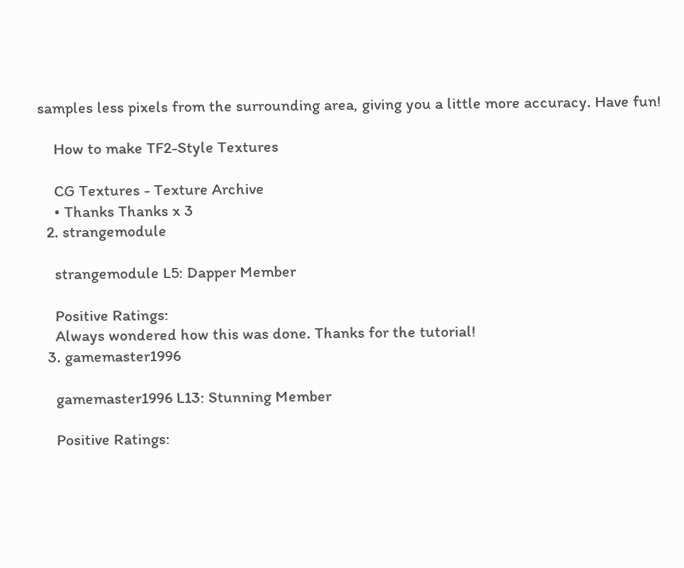samples less pixels from the surrounding area, giving you a little more accuracy. Have fun!

    How to make TF2-Style Textures

    CG Textures - Texture Archive
    • Thanks Thanks x 3
  2. strangemodule

    strangemodule L5: Dapper Member

    Positive Ratings:
    Always wondered how this was done. Thanks for the tutorial!
  3. gamemaster1996

    gamemaster1996 L13: Stunning Member

    Positive Ratings: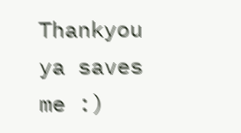Thankyou ya saves me :)